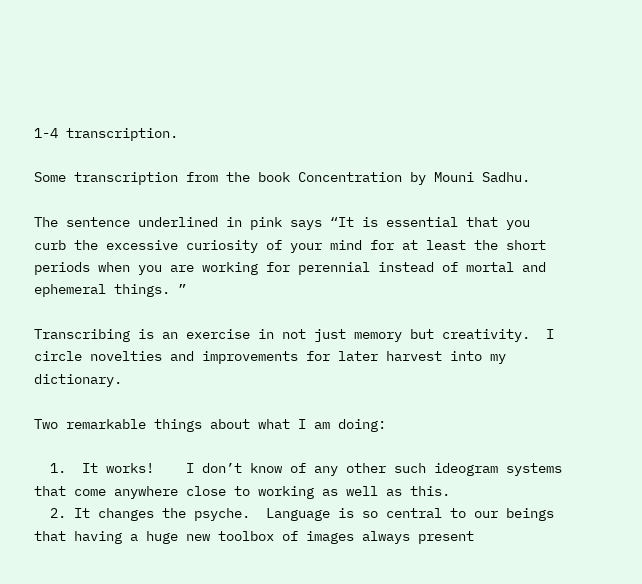1-4 transcription.

Some transcription from the book Concentration by Mouni Sadhu.

The sentence underlined in pink says “It is essential that you curb the excessive curiosity of your mind for at least the short periods when you are working for perennial instead of mortal and ephemeral things. ”

Transcribing is an exercise in not just memory but creativity.  I  circle novelties and improvements for later harvest into my dictionary.

Two remarkable things about what I am doing:

  1.  It works!    I don’t know of any other such ideogram systems that come anywhere close to working as well as this.
  2. It changes the psyche.  Language is so central to our beings that having a huge new toolbox of images always present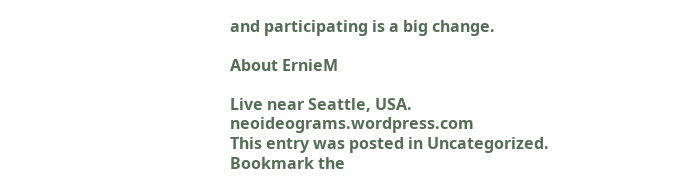and participating is a big change.

About ErnieM

Live near Seattle, USA. neoideograms.wordpress.com
This entry was posted in Uncategorized. Bookmark the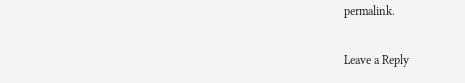permalink.

Leave a Reply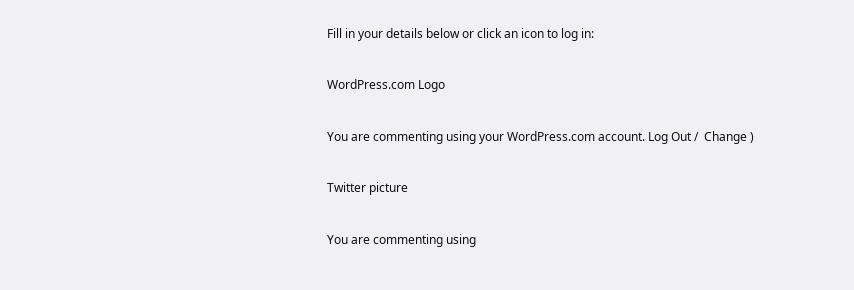Fill in your details below or click an icon to log in:

WordPress.com Logo

You are commenting using your WordPress.com account. Log Out /  Change )

Twitter picture

You are commenting using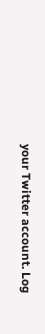your Twitter account. Log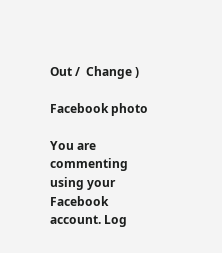Out /  Change )

Facebook photo

You are commenting using your Facebook account. Log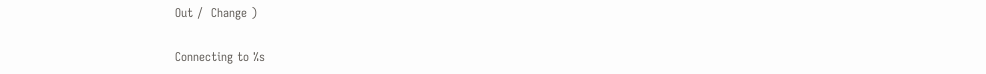Out /  Change )

Connecting to %s